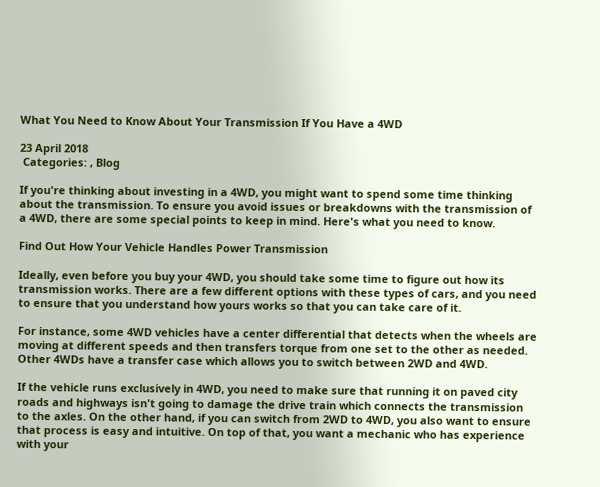What You Need to Know About Your Transmission If You Have a 4WD

23 April 2018
 Categories: , Blog

If you're thinking about investing in a 4WD, you might want to spend some time thinking about the transmission. To ensure you avoid issues or breakdowns with the transmission of a 4WD, there are some special points to keep in mind. Here's what you need to know.

Find Out How Your Vehicle Handles Power Transmission

Ideally, even before you buy your 4WD, you should take some time to figure out how its transmission works. There are a few different options with these types of cars, and you need to ensure that you understand how yours works so that you can take care of it.

For instance, some 4WD vehicles have a center differential that detects when the wheels are moving at different speeds and then transfers torque from one set to the other as needed. Other 4WDs have a transfer case which allows you to switch between 2WD and 4WD.

If the vehicle runs exclusively in 4WD, you need to make sure that running it on paved city roads and highways isn't going to damage the drive train which connects the transmission to the axles. On the other hand, if you can switch from 2WD to 4WD, you also want to ensure that process is easy and intuitive. On top of that, you want a mechanic who has experience with your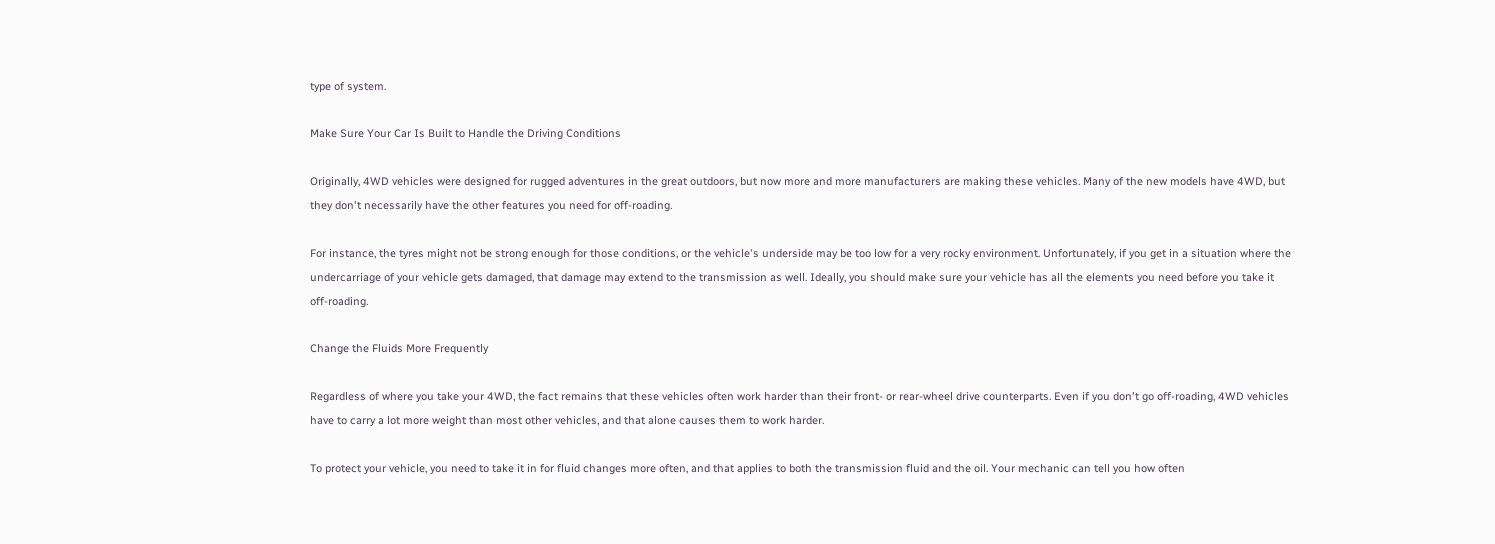type of system.

Make Sure Your Car Is Built to Handle the Driving Conditions

Originally, 4WD vehicles were designed for rugged adventures in the great outdoors, but now more and more manufacturers are making these vehicles. Many of the new models have 4WD, but they don't necessarily have the other features you need for off-roading.

For instance, the tyres might not be strong enough for those conditions, or the vehicle's underside may be too low for a very rocky environment. Unfortunately, if you get in a situation where the undercarriage of your vehicle gets damaged, that damage may extend to the transmission as well. Ideally, you should make sure your vehicle has all the elements you need before you take it off-roading.

Change the Fluids More Frequently

Regardless of where you take your 4WD, the fact remains that these vehicles often work harder than their front- or rear-wheel drive counterparts. Even if you don't go off-roading, 4WD vehicles have to carry a lot more weight than most other vehicles, and that alone causes them to work harder.

To protect your vehicle, you need to take it in for fluid changes more often, and that applies to both the transmission fluid and the oil. Your mechanic can tell you how often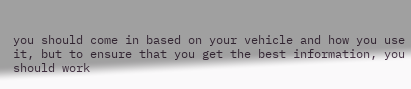you should come in based on your vehicle and how you use it, but to ensure that you get the best information, you should work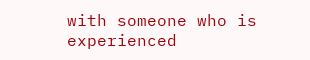with someone who is experienced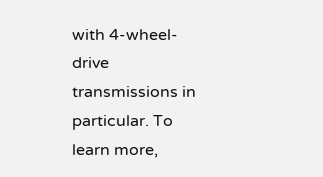with 4-wheel-drive transmissions in particular. To learn more,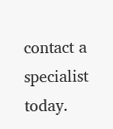contact a specialist today.